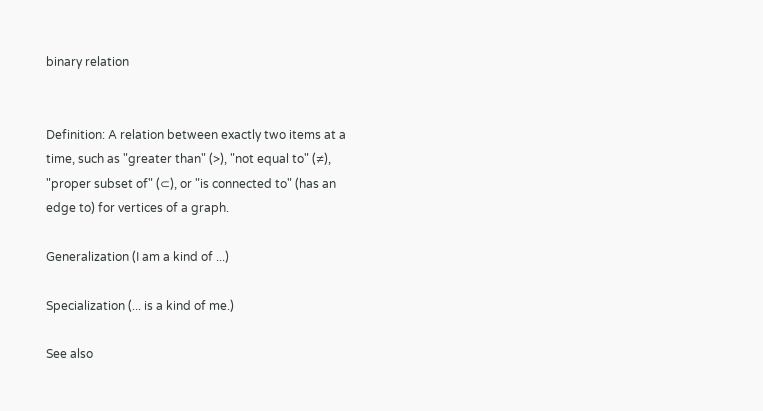binary relation


Definition: A relation between exactly two items at a time, such as "greater than" (>), "not equal to" (≠), "proper subset of" (⊂), or "is connected to" (has an edge to) for vertices of a graph.

Generalization (I am a kind of ...)

Specialization (... is a kind of me.)

See also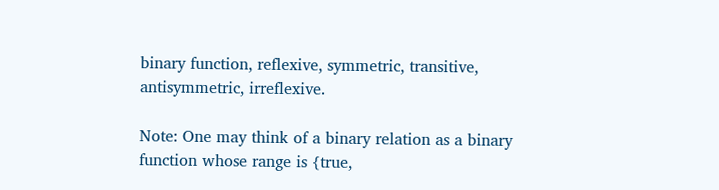binary function, reflexive, symmetric, transitive, antisymmetric, irreflexive.

Note: One may think of a binary relation as a binary function whose range is {true,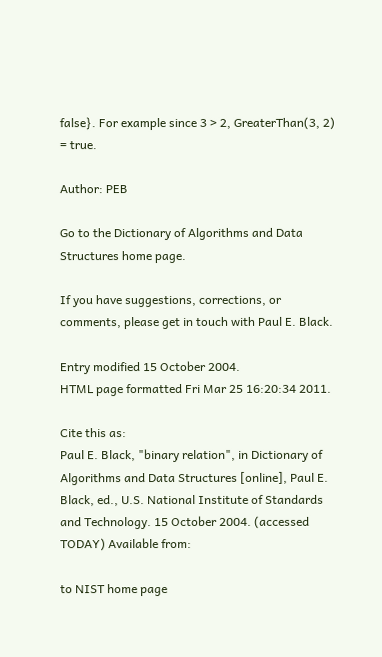false}. For example since 3 > 2, GreaterThan(3, 2) = true.

Author: PEB

Go to the Dictionary of Algorithms and Data Structures home page.

If you have suggestions, corrections, or comments, please get in touch with Paul E. Black.

Entry modified 15 October 2004.
HTML page formatted Fri Mar 25 16:20:34 2011.

Cite this as:
Paul E. Black, "binary relation", in Dictionary of Algorithms and Data Structures [online], Paul E. Black, ed., U.S. National Institute of Standards and Technology. 15 October 2004. (accessed TODAY) Available from:

to NIST home page